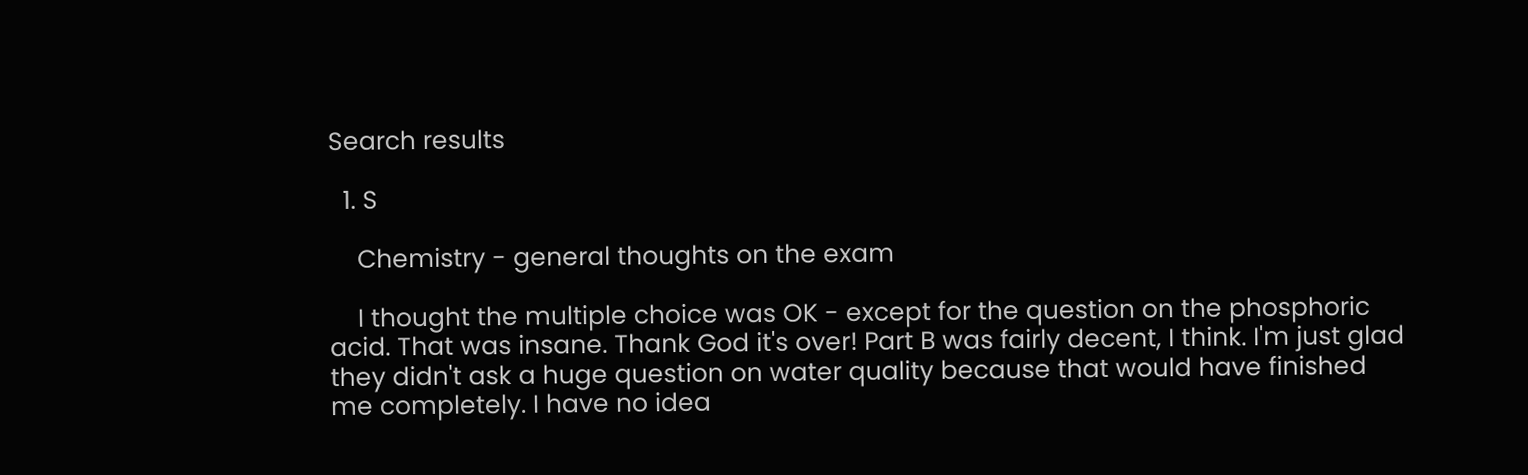Search results

  1. S

    Chemistry - general thoughts on the exam

    I thought the multiple choice was OK - except for the question on the phosphoric acid. That was insane. Thank God it's over! Part B was fairly decent, I think. I'm just glad they didn't ask a huge question on water quality because that would have finished me completely. I have no idea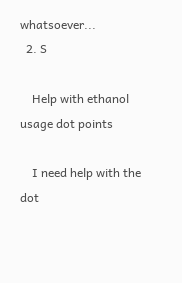whatsoever...
  2. S

    Help with ethanol usage dot points

    I need help with the dot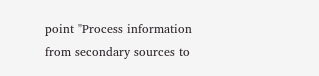point "Process information from secondary sources to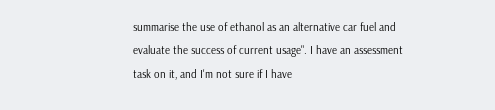summarise the use of ethanol as an alternative car fuel and evaluate the success of current usage". I have an assessment task on it, and I'm not sure if I have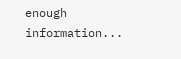enough information...